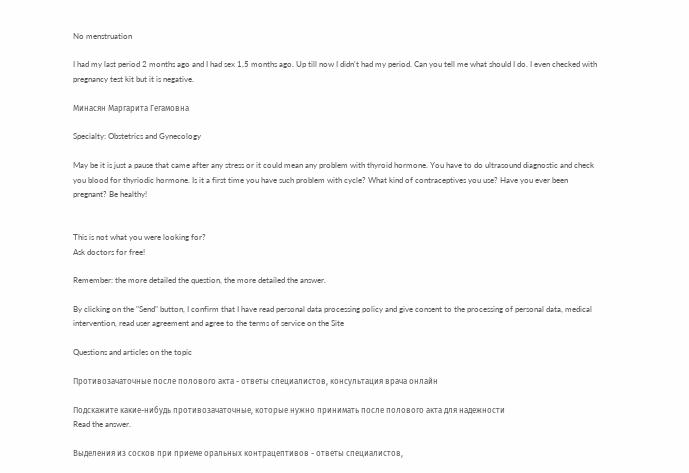No menstruation

I had my last period 2 months ago and I had sex 1,5 months ago. Up till now I didn't had my period. Can you tell me what should I do. I even checked with pregnancy test kit but it is negative.

Минасян Маргарита Гегамовна

Specialty: Obstetrics and Gynecology

May be it is just a pause that came after any stress or it could mean any problem with thyroid hormone. You have to do ultrasound diagnostic and check you blood for thyriodic hormone. Is it a first time you have such problem with cycle? What kind of contraceptives you use? Have you ever been pregnant? Be healthy!


This is not what you were looking for?
Ask doctors for free!

Remember: the more detailed the question, the more detailed the answer.

By clicking on the "Send" button, I confirm that I have read personal data processing policy and give consent to the processing of personal data, medical intervention, read user agreement and agree to the terms of service on the Site

Questions and articles on the topic

Противозачаточные после полового акта - ответы специалистов, консультация врача онлайн

Подскажите какие-нибудь противозачаточные, которые нужно принимать после полового акта для надежности
Read the answer.

Выделения из сосков при приеме оральных контрацептивов - ответы специалистов,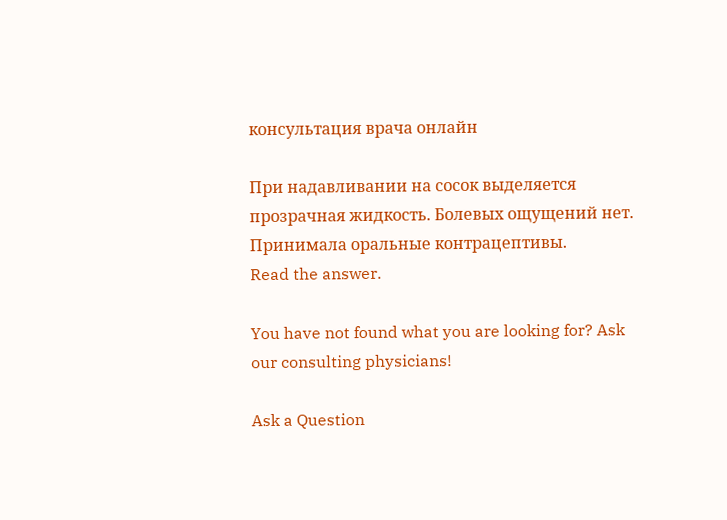консультация врача онлайн

При надавливании на сосок выделяется прозрачная жидкость. Болевых ощущений нет. Принимала оральные контрацептивы.
Read the answer.

You have not found what you are looking for? Ask our consulting physicians!

Ask a Question